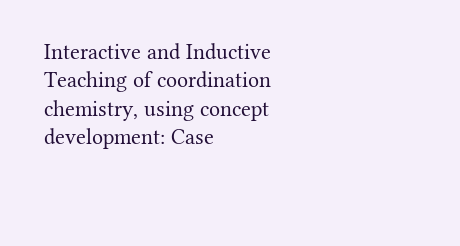Interactive and Inductive Teaching of coordination chemistry, using concept development: Case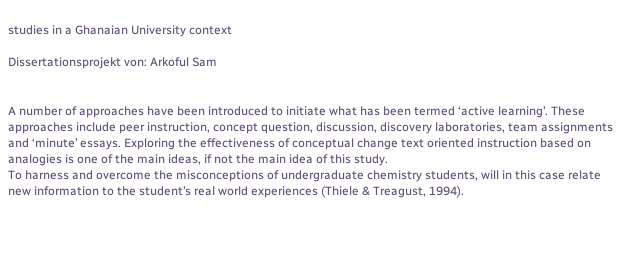studies in a Ghanaian University context

Dissertationsprojekt von: Arkoful Sam


A number of approaches have been introduced to initiate what has been termed ‘active learning’. These approaches include peer instruction, concept question, discussion, discovery laboratories, team assignments and ‘minute’ essays. Exploring the effectiveness of conceptual change text oriented instruction based on analogies is one of the main ideas, if not the main idea of this study.
To harness and overcome the misconceptions of undergraduate chemistry students, will in this case relate new information to the student’s real world experiences (Thiele & Treagust, 1994).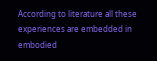According to literature all these experiences are embedded in embodied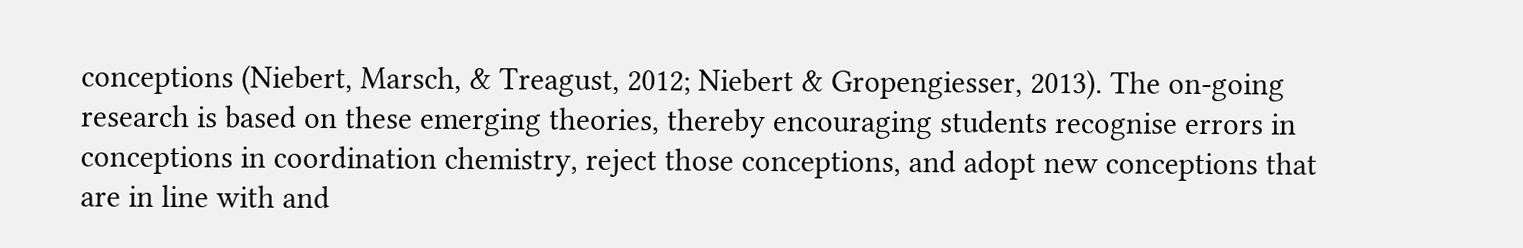conceptions (Niebert, Marsch, & Treagust, 2012; Niebert & Gropengiesser, 2013). The on-going research is based on these emerging theories, thereby encouraging students recognise errors in conceptions in coordination chemistry, reject those conceptions, and adopt new conceptions that are in line with and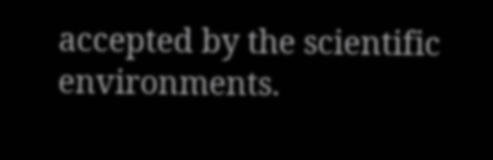accepted by the scientific environments.